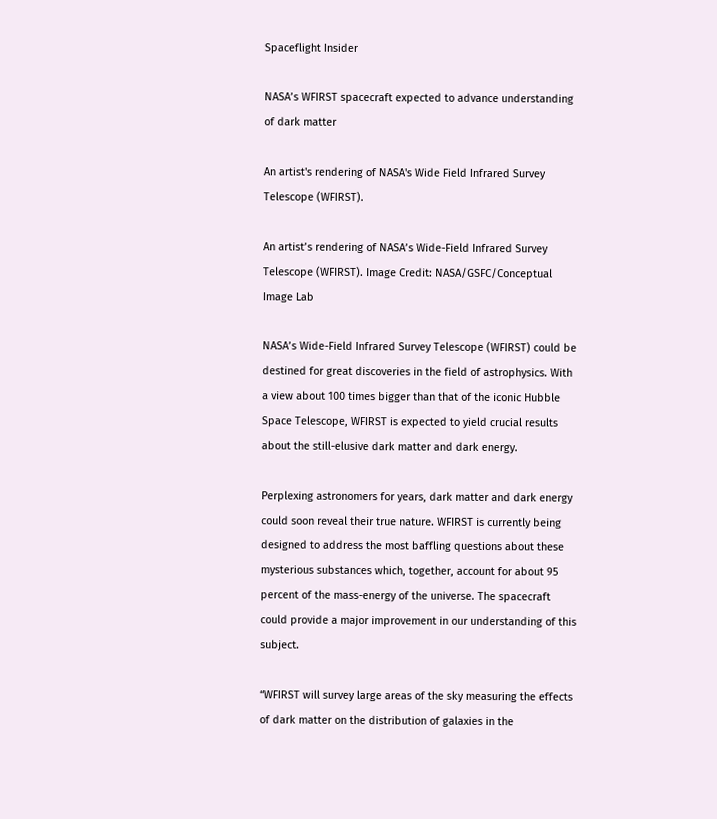Spaceflight Insider

NASA’s WFIRST spacecraft expected to advance understanding of dark matter

An artist's rendering of NASA's Wide Field Infrared Survey Telescope (WFIRST).

An artist’s rendering of NASA’s Wide-Field Infrared Survey Telescope (WFIRST). Image Credit: NASA/GSFC/Conceptual Image Lab

NASA’s Wide-Field Infrared Survey Telescope (WFIRST) could be destined for great discoveries in the field of astrophysics. With a view about 100 times bigger than that of the iconic Hubble Space Telescope, WFIRST is expected to yield crucial results about the still-elusive dark matter and dark energy.

Perplexing astronomers for years, dark matter and dark energy could soon reveal their true nature. WFIRST is currently being designed to address the most baffling questions about these mysterious substances which, together, account for about 95 percent of the mass-energy of the universe. The spacecraft could provide a major improvement in our understanding of this subject.

“WFIRST will survey large areas of the sky measuring the effects of dark matter on the distribution of galaxies in the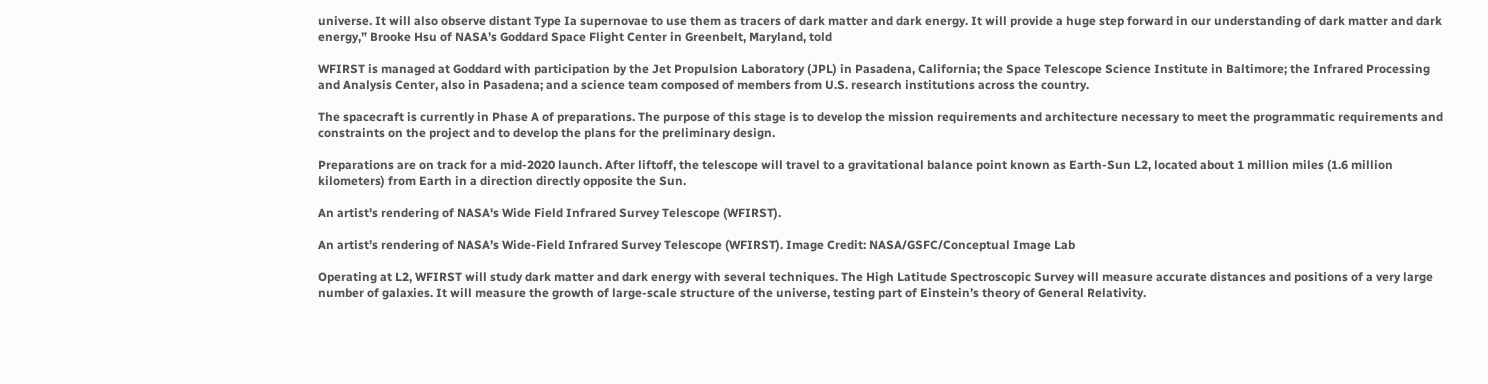universe. It will also observe distant Type Ia supernovae to use them as tracers of dark matter and dark energy. It will provide a huge step forward in our understanding of dark matter and dark energy,” Brooke Hsu of NASA’s Goddard Space Flight Center in Greenbelt, Maryland, told

WFIRST is managed at Goddard with participation by the Jet Propulsion Laboratory (JPL) in Pasadena, California; the Space Telescope Science Institute in Baltimore; the Infrared Processing and Analysis Center, also in Pasadena; and a science team composed of members from U.S. research institutions across the country.

The spacecraft is currently in Phase A of preparations. The purpose of this stage is to develop the mission requirements and architecture necessary to meet the programmatic requirements and constraints on the project and to develop the plans for the preliminary design.

Preparations are on track for a mid-2020 launch. After liftoff, the telescope will travel to a gravitational balance point known as Earth-Sun L2, located about 1 million miles (1.6 million kilometers) from Earth in a direction directly opposite the Sun.

An artist's rendering of NASA's Wide Field Infrared Survey Telescope (WFIRST).

An artist’s rendering of NASA’s Wide-Field Infrared Survey Telescope (WFIRST). Image Credit: NASA/GSFC/Conceptual Image Lab

Operating at L2, WFIRST will study dark matter and dark energy with several techniques. The High Latitude Spectroscopic Survey will measure accurate distances and positions of a very large number of galaxies. It will measure the growth of large-scale structure of the universe, testing part of Einstein’s theory of General Relativity.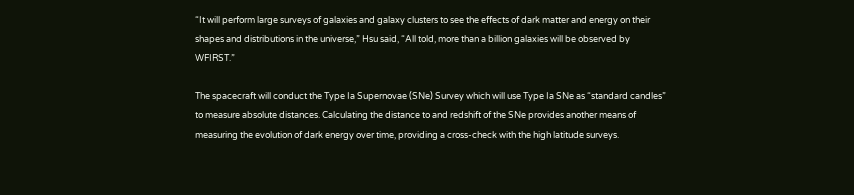“It will perform large surveys of galaxies and galaxy clusters to see the effects of dark matter and energy on their shapes and distributions in the universe,” Hsu said, “All told, more than a billion galaxies will be observed by WFIRST.”

The spacecraft will conduct the Type Ia Supernovae (SNe) Survey which will use Type Ia SNe as “standard candles” to measure absolute distances. Calculating the distance to and redshift of the SNe provides another means of measuring the evolution of dark energy over time, providing a cross-check with the high latitude surveys.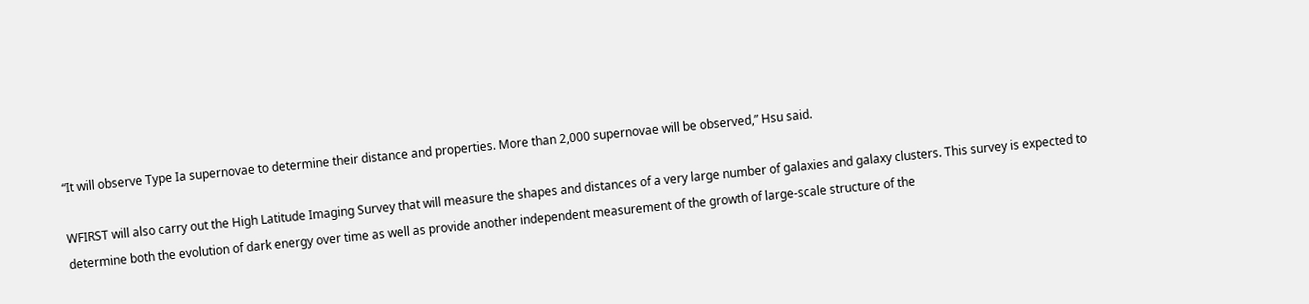“It will observe Type Ia supernovae to determine their distance and properties. More than 2,000 supernovae will be observed,” Hsu said.

WFIRST will also carry out the High Latitude Imaging Survey that will measure the shapes and distances of a very large number of galaxies and galaxy clusters. This survey is expected to determine both the evolution of dark energy over time as well as provide another independent measurement of the growth of large-scale structure of the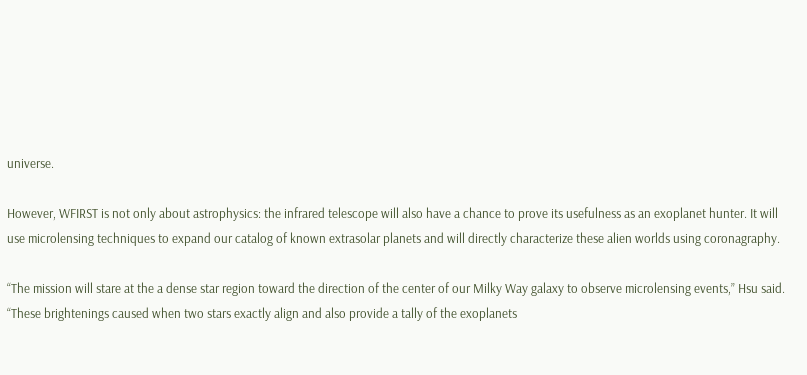universe.

However, WFIRST is not only about astrophysics: the infrared telescope will also have a chance to prove its usefulness as an exoplanet hunter. It will use microlensing techniques to expand our catalog of known extrasolar planets and will directly characterize these alien worlds using coronagraphy.

“The mission will stare at the a dense star region toward the direction of the center of our Milky Way galaxy to observe microlensing events,” Hsu said. “These brightenings caused when two stars exactly align and also provide a tally of the exoplanets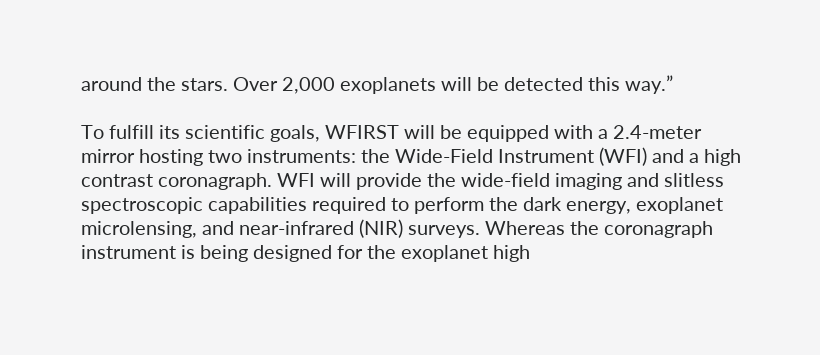around the stars. Over 2,000 exoplanets will be detected this way.”

To fulfill its scientific goals, WFIRST will be equipped with a 2.4-meter mirror hosting two instruments: the Wide-Field Instrument (WFI) and a high contrast coronagraph. WFI will provide the wide-field imaging and slitless spectroscopic capabilities required to perform the dark energy, exoplanet microlensing, and near-infrared (NIR) surveys. Whereas the coronagraph instrument is being designed for the exoplanet high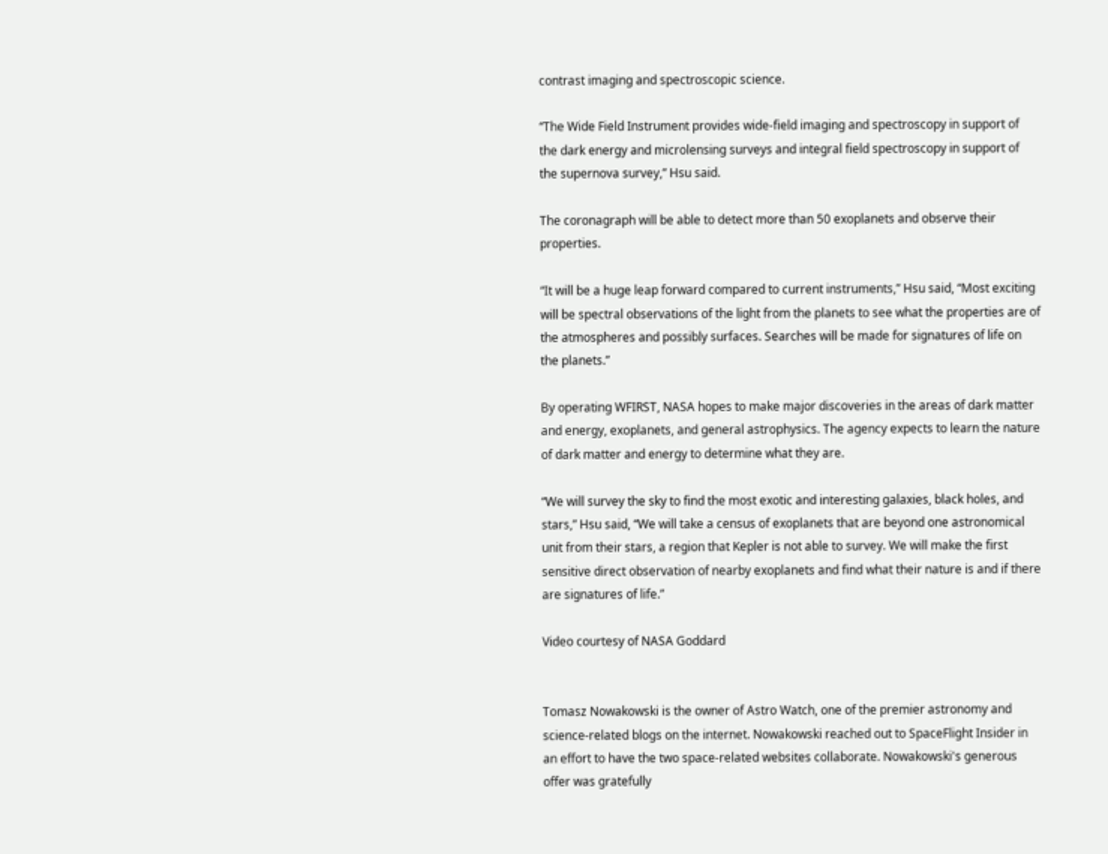contrast imaging and spectroscopic science.

“The Wide Field Instrument provides wide-field imaging and spectroscopy in support of the dark energy and microlensing surveys and integral field spectroscopy in support of the supernova survey,” Hsu said.

The coronagraph will be able to detect more than 50 exoplanets and observe their properties.

“It will be a huge leap forward compared to current instruments,” Hsu said, “Most exciting will be spectral observations of the light from the planets to see what the properties are of the atmospheres and possibly surfaces. Searches will be made for signatures of life on the planets.”

By operating WFIRST, NASA hopes to make major discoveries in the areas of dark matter and energy, exoplanets, and general astrophysics. The agency expects to learn the nature of dark matter and energy to determine what they are.

“We will survey the sky to find the most exotic and interesting galaxies, black holes, and stars,” Hsu said, “We will take a census of exoplanets that are beyond one astronomical unit from their stars, a region that Kepler is not able to survey. We will make the first sensitive direct observation of nearby exoplanets and find what their nature is and if there are signatures of life.”

Video courtesy of NASA Goddard


Tomasz Nowakowski is the owner of Astro Watch, one of the premier astronomy and science-related blogs on the internet. Nowakowski reached out to SpaceFlight Insider in an effort to have the two space-related websites collaborate. Nowakowski's generous offer was gratefully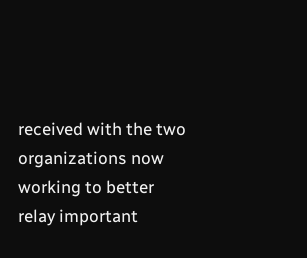received with the two organizations now working to better relay important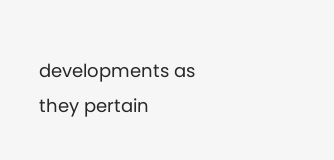developments as they pertain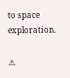to space exploration.

⚠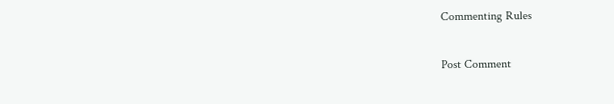Commenting Rules

Post Comment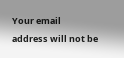Your email address will not be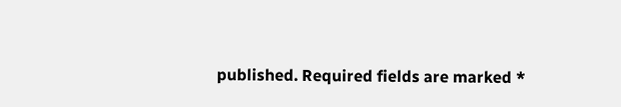published. Required fields are marked *